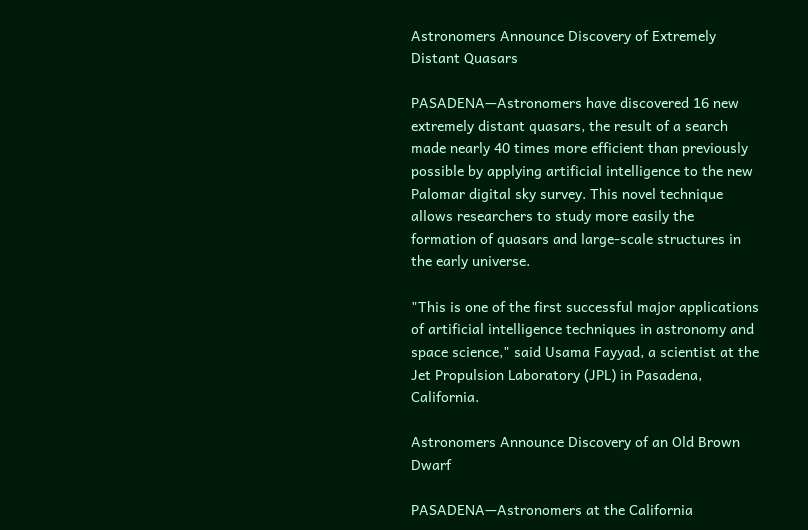Astronomers Announce Discovery of Extremely Distant Quasars

PASADENA—Astronomers have discovered 16 new extremely distant quasars, the result of a search made nearly 40 times more efficient than previously possible by applying artificial intelligence to the new Palomar digital sky survey. This novel technique allows researchers to study more easily the formation of quasars and large-scale structures in the early universe.

"This is one of the first successful major applications of artificial intelligence techniques in astronomy and space science," said Usama Fayyad, a scientist at the Jet Propulsion Laboratory (JPL) in Pasadena, California.

Astronomers Announce Discovery of an Old Brown Dwarf

PASADENA—Astronomers at the California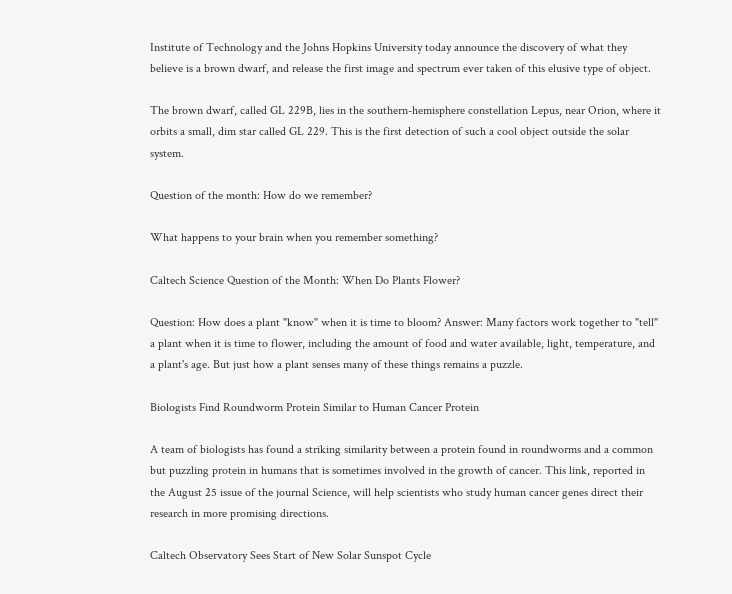Institute of Technology and the Johns Hopkins University today announce the discovery of what they believe is a brown dwarf, and release the first image and spectrum ever taken of this elusive type of object.

The brown dwarf, called GL 229B, lies in the southern-hemisphere constellation Lepus, near Orion, where it orbits a small, dim star called GL 229. This is the first detection of such a cool object outside the solar system.

Question of the month: How do we remember?

What happens to your brain when you remember something?

Caltech Science Question of the Month: When Do Plants Flower?

Question: How does a plant "know" when it is time to bloom? Answer: Many factors work together to "tell" a plant when it is time to flower, including the amount of food and water available, light, temperature, and a plant's age. But just how a plant senses many of these things remains a puzzle.

Biologists Find Roundworm Protein Similar to Human Cancer Protein

A team of biologists has found a striking similarity between a protein found in roundworms and a common but puzzling protein in humans that is sometimes involved in the growth of cancer. This link, reported in the August 25 issue of the journal Science, will help scientists who study human cancer genes direct their research in more promising directions.

Caltech Observatory Sees Start of New Solar Sunspot Cycle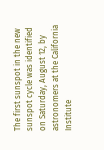The first sunspot in the new sunspot cycle was identified on Saturday, August 12, by astronomers at the California Institute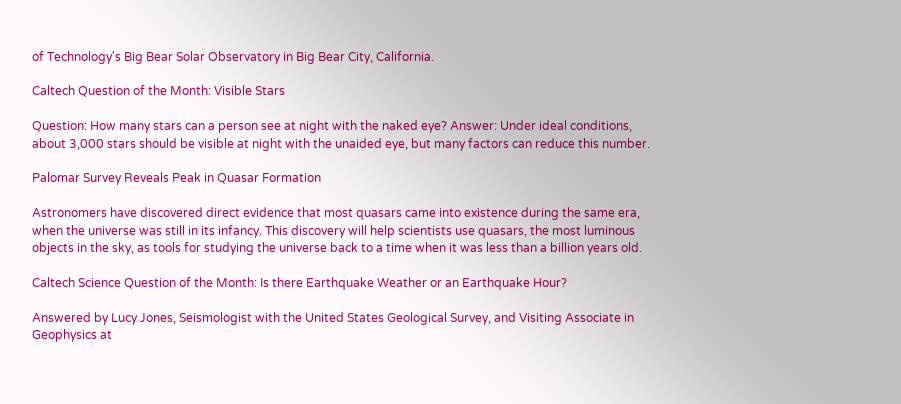of Technology's Big Bear Solar Observatory in Big Bear City, California.

Caltech Question of the Month: Visible Stars

Question: How many stars can a person see at night with the naked eye? Answer: Under ideal conditions, about 3,000 stars should be visible at night with the unaided eye, but many factors can reduce this number.

Palomar Survey Reveals Peak in Quasar Formation

Astronomers have discovered direct evidence that most quasars came into existence during the same era, when the universe was still in its infancy. This discovery will help scientists use quasars, the most luminous objects in the sky, as tools for studying the universe back to a time when it was less than a billion years old.

Caltech Science Question of the Month: Is there Earthquake Weather or an Earthquake Hour?

Answered by Lucy Jones, Seismologist with the United States Geological Survey, and Visiting Associate in Geophysics at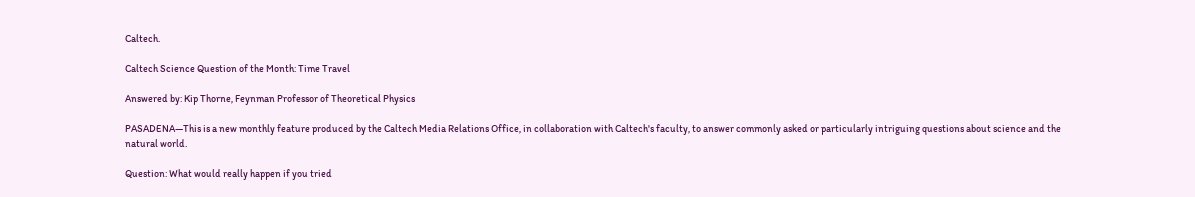Caltech.

Caltech Science Question of the Month: Time Travel

Answered by: Kip Thorne, Feynman Professor of Theoretical Physics

PASADENA—This is a new monthly feature produced by the Caltech Media Relations Office, in collaboration with Caltech's faculty, to answer commonly asked or particularly intriguing questions about science and the natural world.

Question: What would really happen if you tried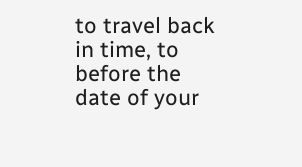to travel back in time, to before the date of your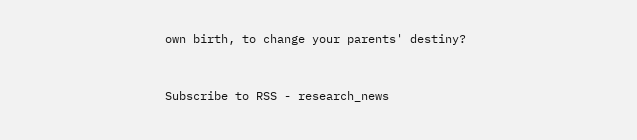own birth, to change your parents' destiny?


Subscribe to RSS - research_news